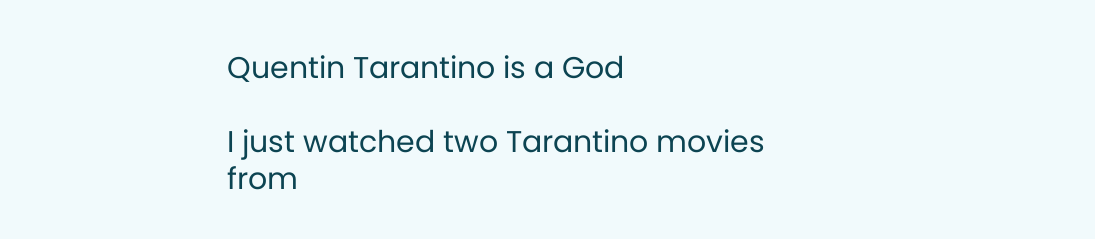Quentin Tarantino is a God

I just watched two Tarantino movies from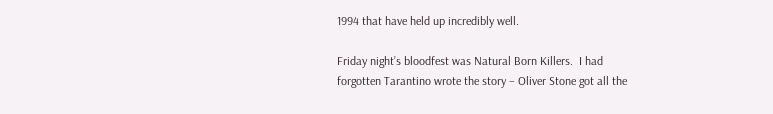1994 that have held up incredibly well.

Friday night’s bloodfest was Natural Born Killers.  I had forgotten Tarantino wrote the story – Oliver Stone got all the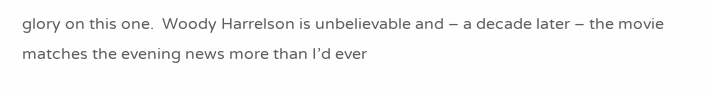glory on this one.  Woody Harrelson is unbelievable and – a decade later – the movie matches the evening news more than I’d ever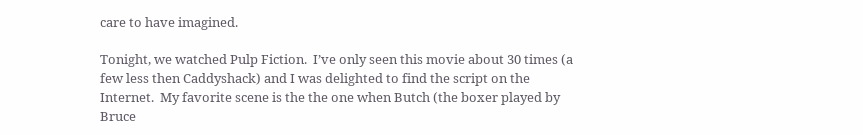care to have imagined.

Tonight, we watched Pulp Fiction.  I’ve only seen this movie about 30 times (a few less then Caddyshack) and I was delighted to find the script on the Internet.  My favorite scene is the the one when Butch (the boxer played by Bruce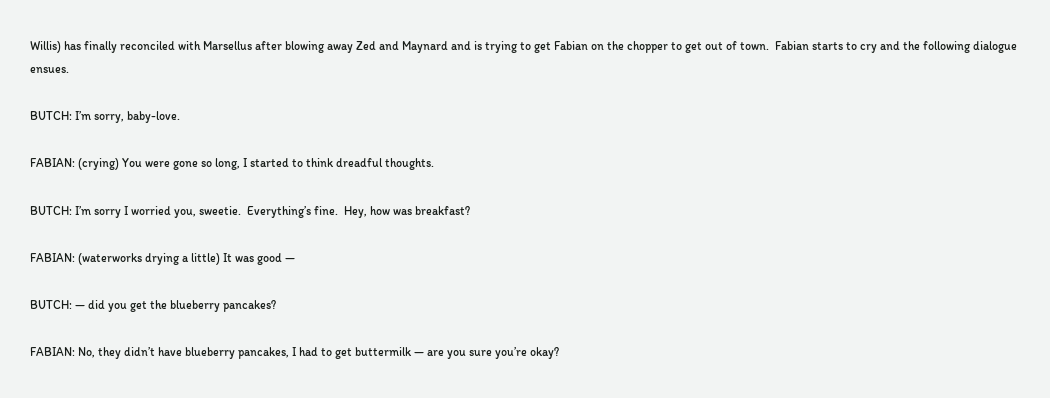Willis) has finally reconciled with Marsellus after blowing away Zed and Maynard and is trying to get Fabian on the chopper to get out of town.  Fabian starts to cry and the following dialogue ensues.

BUTCH: I’m sorry, baby-love.

FABIAN: (crying) You were gone so long, I started to think dreadful thoughts.

BUTCH: I’m sorry I worried you, sweetie.  Everything’s fine.  Hey, how was breakfast?

FABIAN: (waterworks drying a little) It was good —

BUTCH: — did you get the blueberry pancakes?

FABIAN: No, they didn’t have blueberry pancakes, I had to get buttermilk — are you sure you’re okay?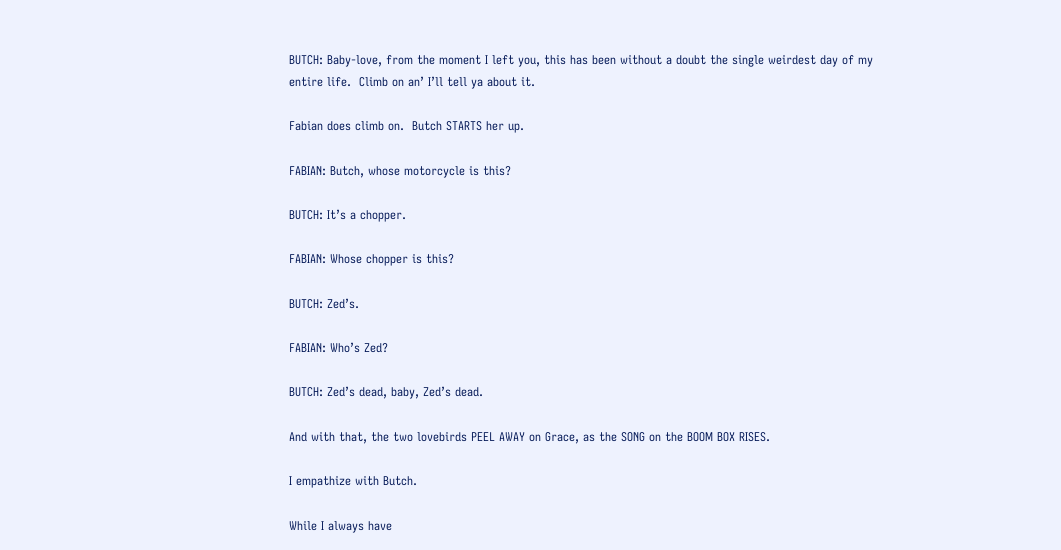BUTCH: Baby-love, from the moment I left you, this has been without a doubt the single weirdest day of my entire life.  Climb on an’ I’ll tell ya about it.

Fabian does climb on.  Butch STARTS her up.

FABIAN: Butch, whose motorcycle is this?

BUTCH: It’s a chopper.

FABIAN: Whose chopper is this?

BUTCH: Zed’s.

FABIAN: Who’s Zed?

BUTCH: Zed’s dead, baby, Zed’s dead.

And with that, the two lovebirds PEEL AWAY on Grace, as the SONG on the BOOM BOX RISES.

I empathize with Butch.

While I always have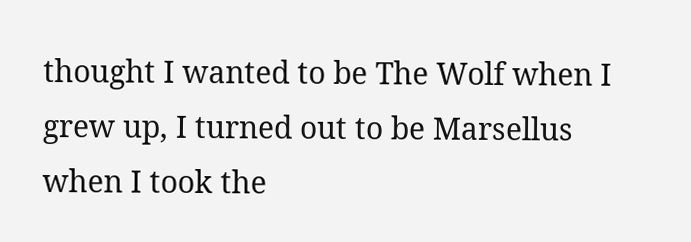thought I wanted to be The Wolf when I grew up, I turned out to be Marsellus when I took the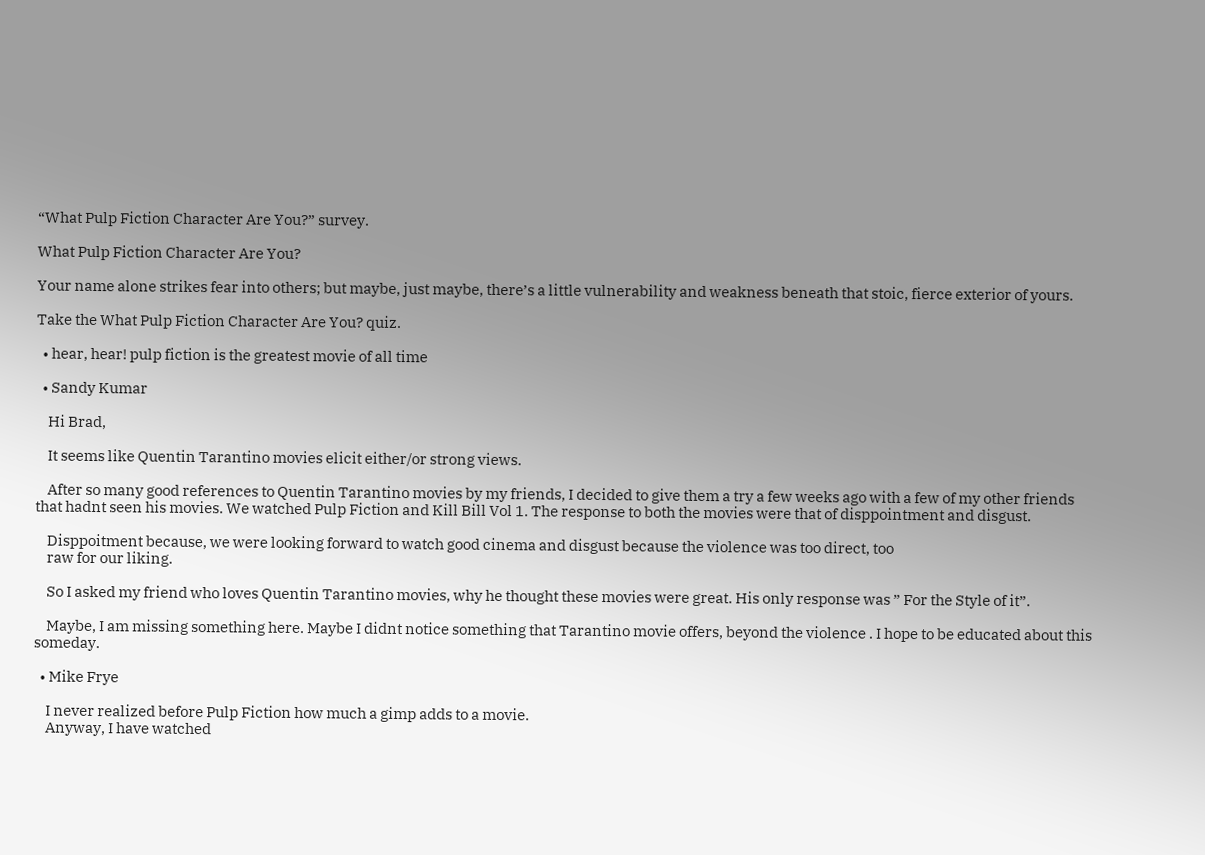“What Pulp Fiction Character Are You?” survey.

What Pulp Fiction Character Are You?

Your name alone strikes fear into others; but maybe, just maybe, there’s a little vulnerability and weakness beneath that stoic, fierce exterior of yours.

Take the What Pulp Fiction Character Are You? quiz.

  • hear, hear! pulp fiction is the greatest movie of all time

  • Sandy Kumar

    Hi Brad,

    It seems like Quentin Tarantino movies elicit either/or strong views.

    After so many good references to Quentin Tarantino movies by my friends, I decided to give them a try a few weeks ago with a few of my other friends that hadnt seen his movies. We watched Pulp Fiction and Kill Bill Vol 1. The response to both the movies were that of disppointment and disgust.

    Disppoitment because, we were looking forward to watch good cinema and disgust because the violence was too direct, too
    raw for our liking.

    So I asked my friend who loves Quentin Tarantino movies, why he thought these movies were great. His only response was ” For the Style of it”.

    Maybe, I am missing something here. Maybe I didnt notice something that Tarantino movie offers, beyond the violence . I hope to be educated about this someday.

  • Mike Frye

    I never realized before Pulp Fiction how much a gimp adds to a movie.
    Anyway, I have watched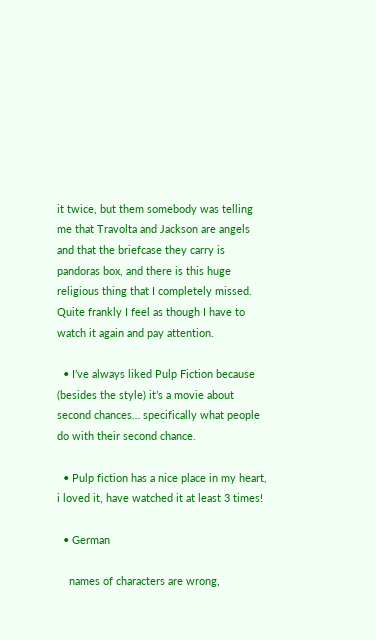it twice, but them somebody was telling me that Travolta and Jackson are angels and that the briefcase they carry is pandoras box, and there is this huge religious thing that I completely missed. Quite frankly I feel as though I have to watch it again and pay attention.

  • I’ve always liked Pulp Fiction because (besides the style) it’s a movie about second chances… specifically what people do with their second chance.

  • Pulp fiction has a nice place in my heart, i loved it, have watched it at least 3 times!

  • German

    names of characters are wrong,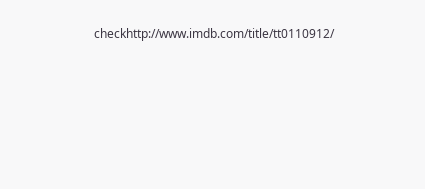checkhttp://www.imdb.com/title/tt0110912/